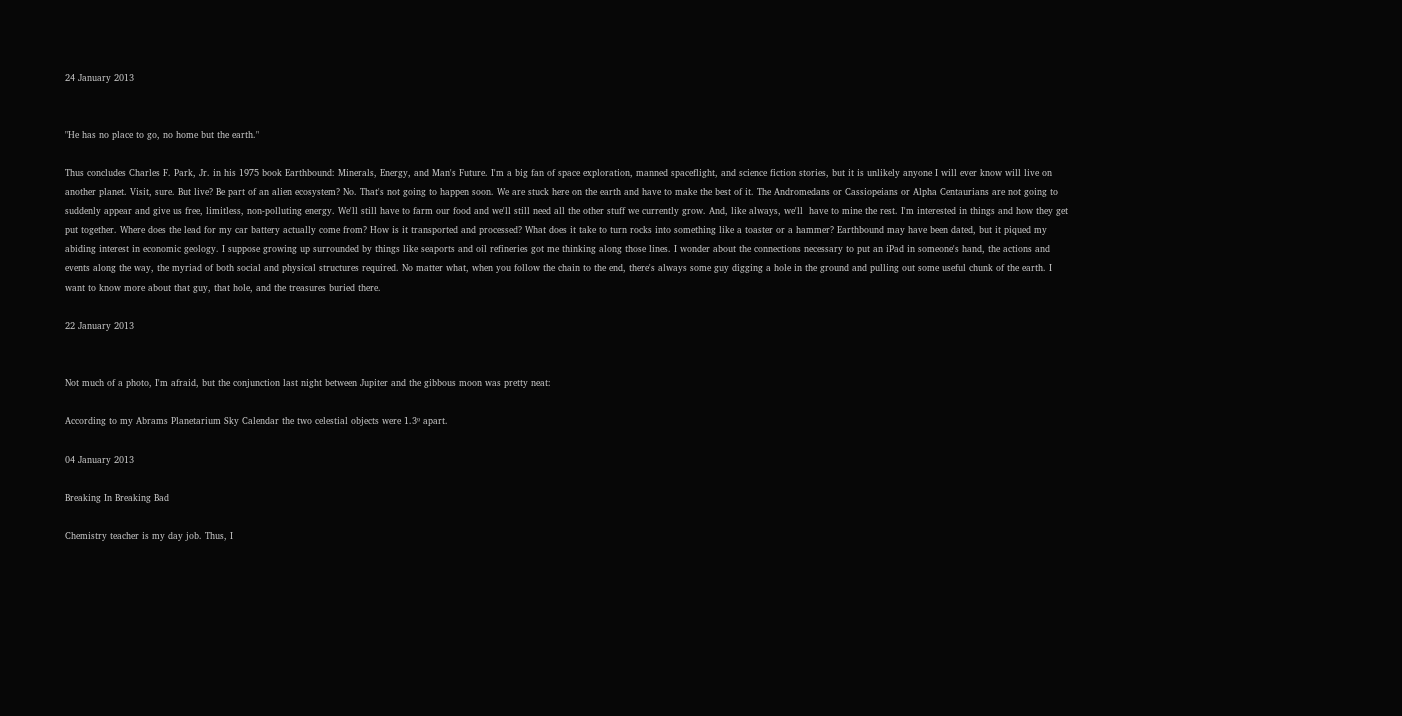24 January 2013


"He has no place to go, no home but the earth."

Thus concludes Charles F. Park, Jr. in his 1975 book Earthbound: Minerals, Energy, and Man's Future. I'm a big fan of space exploration, manned spaceflight, and science fiction stories, but it is unlikely anyone I will ever know will live on another planet. Visit, sure. But live? Be part of an alien ecosystem? No. That's not going to happen soon. We are stuck here on the earth and have to make the best of it. The Andromedans or Cassiopeians or Alpha Centaurians are not going to suddenly appear and give us free, limitless, non-polluting energy. We'll still have to farm our food and we'll still need all the other stuff we currently grow. And, like always, we'll  have to mine the rest. I'm interested in things and how they get put together. Where does the lead for my car battery actually come from? How is it transported and processed? What does it take to turn rocks into something like a toaster or a hammer? Earthbound may have been dated, but it piqued my abiding interest in economic geology. I suppose growing up surrounded by things like seaports and oil refineries got me thinking along those lines. I wonder about the connections necessary to put an iPad in someone's hand, the actions and events along the way, the myriad of both social and physical structures required. No matter what, when you follow the chain to the end, there's always some guy digging a hole in the ground and pulling out some useful chunk of the earth. I want to know more about that guy, that hole, and the treasures buried there.

22 January 2013


Not much of a photo, I'm afraid, but the conjunction last night between Jupiter and the gibbous moon was pretty neat:

According to my Abrams Planetarium Sky Calendar the two celestial objects were 1.3º apart.

04 January 2013

Breaking In Breaking Bad

Chemistry teacher is my day job. Thus, I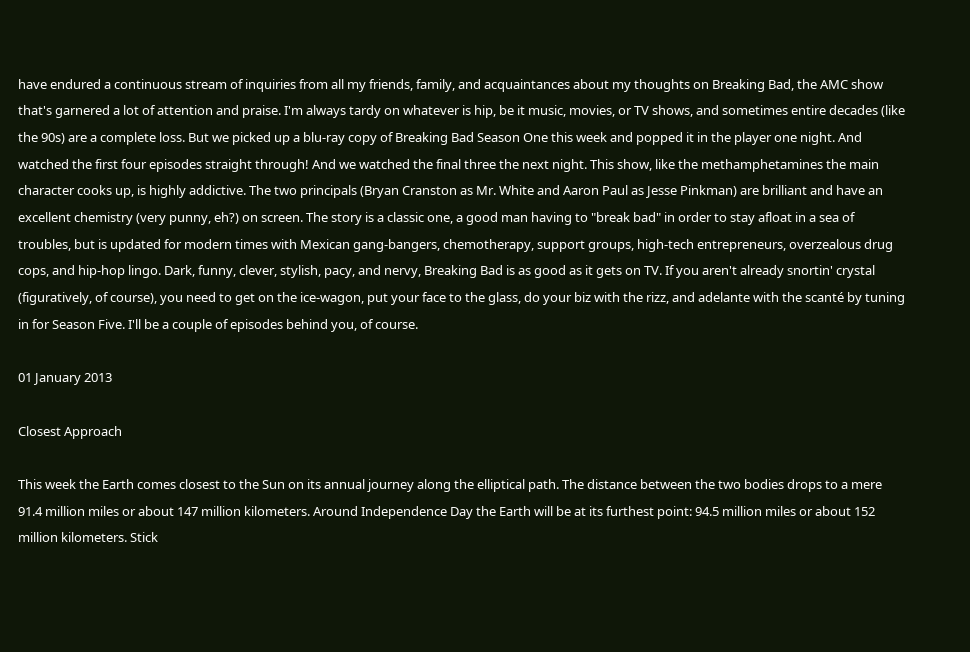have endured a continuous stream of inquiries from all my friends, family, and acquaintances about my thoughts on Breaking Bad, the AMC show that's garnered a lot of attention and praise. I'm always tardy on whatever is hip, be it music, movies, or TV shows, and sometimes entire decades (like the 90s) are a complete loss. But we picked up a blu-ray copy of Breaking Bad Season One this week and popped it in the player one night. And watched the first four episodes straight through! And we watched the final three the next night. This show, like the methamphetamines the main character cooks up, is highly addictive. The two principals (Bryan Cranston as Mr. White and Aaron Paul as Jesse Pinkman) are brilliant and have an excellent chemistry (very punny, eh?) on screen. The story is a classic one, a good man having to "break bad" in order to stay afloat in a sea of troubles, but is updated for modern times with Mexican gang-bangers, chemotherapy, support groups, high-tech entrepreneurs, overzealous drug cops, and hip-hop lingo. Dark, funny, clever, stylish, pacy, and nervy, Breaking Bad is as good as it gets on TV. If you aren't already snortin' crystal (figuratively, of course), you need to get on the ice-wagon, put your face to the glass, do your biz with the rizz, and adelante with the scanté by tuning in for Season Five. I'll be a couple of episodes behind you, of course.

01 January 2013

Closest Approach

This week the Earth comes closest to the Sun on its annual journey along the elliptical path. The distance between the two bodies drops to a mere 91.4 million miles or about 147 million kilometers. Around Independence Day the Earth will be at its furthest point: 94.5 million miles or about 152 million kilometers. Stick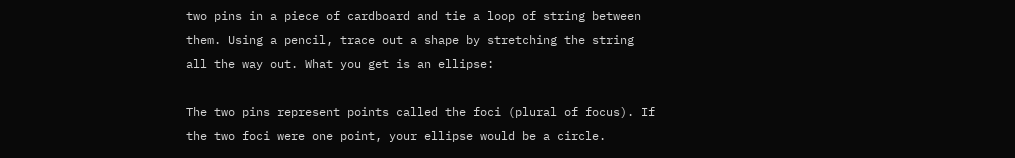two pins in a piece of cardboard and tie a loop of string between them. Using a pencil, trace out a shape by stretching the string all the way out. What you get is an ellipse:

The two pins represent points called the foci (plural of focus). If the two foci were one point, your ellipse would be a circle.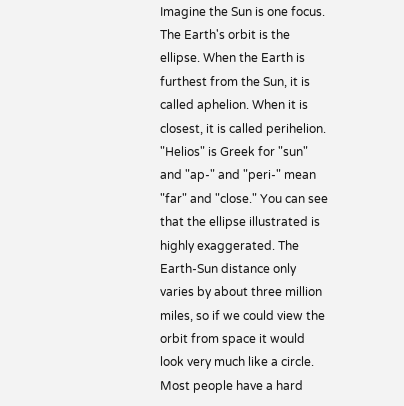Imagine the Sun is one focus. The Earth's orbit is the ellipse. When the Earth is furthest from the Sun, it is called aphelion. When it is closest, it is called perihelion. "Helios" is Greek for "sun" and "ap-" and "peri-" mean "far" and "close." You can see that the ellipse illustrated is highly exaggerated. The Earth-Sun distance only varies by about three million miles, so if we could view the orbit from space it would look very much like a circle. Most people have a hard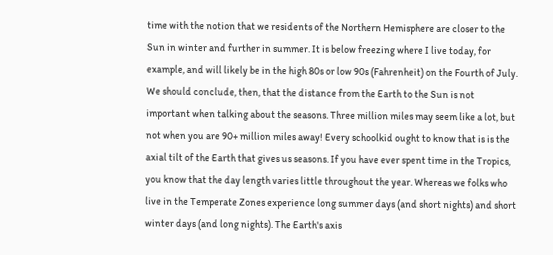time with the notion that we residents of the Northern Hemisphere are closer to the Sun in winter and further in summer. It is below freezing where I live today, for example, and will likely be in the high 80s or low 90s (Fahrenheit) on the Fourth of July. We should conclude, then, that the distance from the Earth to the Sun is not important when talking about the seasons. Three million miles may seem like a lot, but not when you are 90+ million miles away! Every schoolkid ought to know that is is the axial tilt of the Earth that gives us seasons. If you have ever spent time in the Tropics, you know that the day length varies little throughout the year. Whereas we folks who live in the Temperate Zones experience long summer days (and short nights) and short winter days (and long nights). The Earth's axis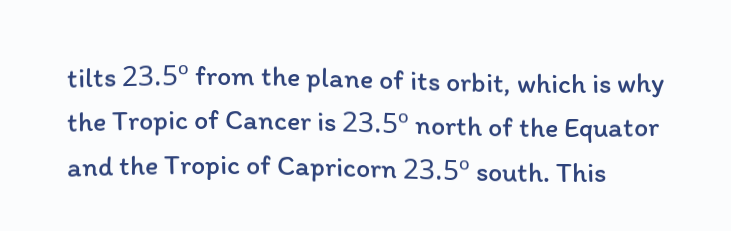tilts 23.5º from the plane of its orbit, which is why the Tropic of Cancer is 23.5º north of the Equator and the Tropic of Capricorn 23.5º south. This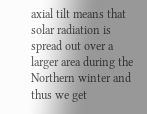axial tilt means that solar radiation is spread out over a larger area during the Northern winter and thus we get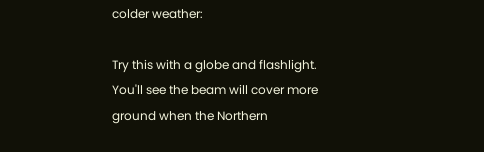colder weather:

Try this with a globe and flashlight. You'll see the beam will cover more ground when the Northern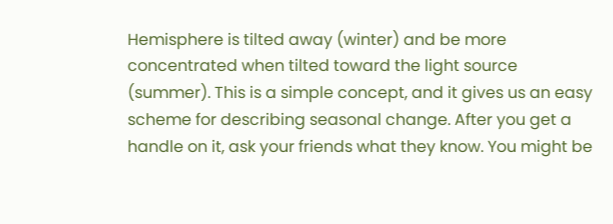Hemisphere is tilted away (winter) and be more concentrated when tilted toward the light source (summer). This is a simple concept, and it gives us an easy scheme for describing seasonal change. After you get a handle on it, ask your friends what they know. You might be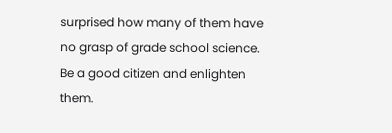surprised how many of them have no grasp of grade school science. Be a good citizen and enlighten them.